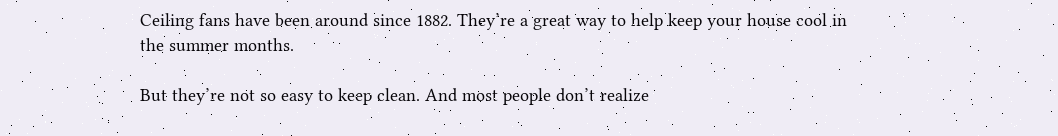Ceiling fans have been around since 1882. They’re a great way to help keep your house cool in the summer months.

But they’re not so easy to keep clean. And most people don’t realize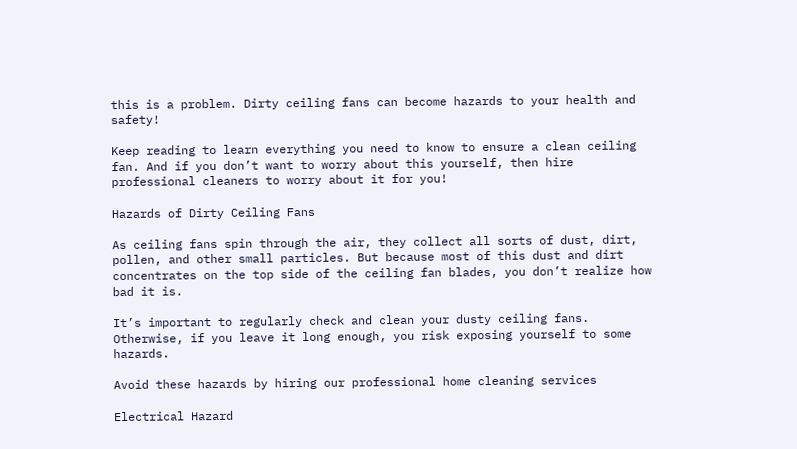this is a problem. Dirty ceiling fans can become hazards to your health and safety!

Keep reading to learn everything you need to know to ensure a clean ceiling fan. And if you don’t want to worry about this yourself, then hire professional cleaners to worry about it for you!

Hazards of Dirty Ceiling Fans

As ceiling fans spin through the air, they collect all sorts of dust, dirt, pollen, and other small particles. But because most of this dust and dirt concentrates on the top side of the ceiling fan blades, you don’t realize how bad it is.

It’s important to regularly check and clean your dusty ceiling fans. Otherwise, if you leave it long enough, you risk exposing yourself to some hazards.

Avoid these hazards by hiring our professional home cleaning services

Electrical Hazard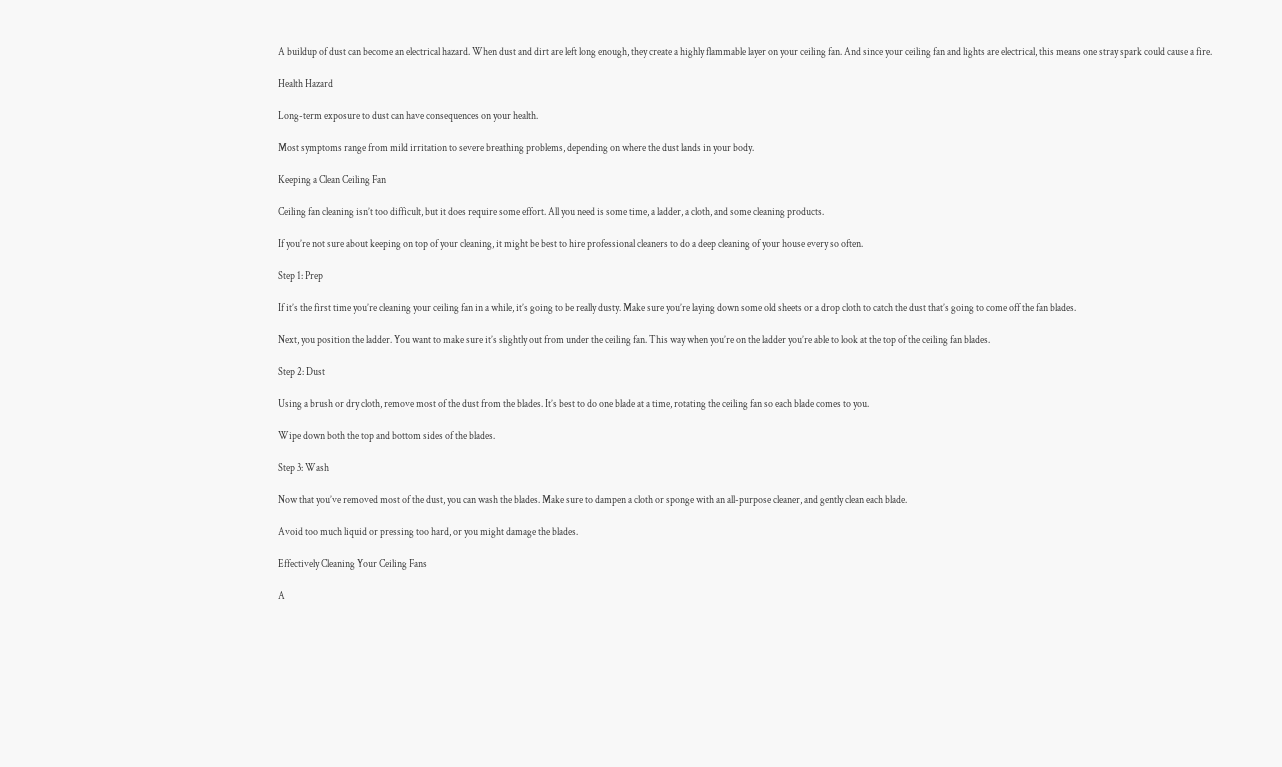A buildup of dust can become an electrical hazard. When dust and dirt are left long enough, they create a highly flammable layer on your ceiling fan. And since your ceiling fan and lights are electrical, this means one stray spark could cause a fire.

Health Hazard

Long-term exposure to dust can have consequences on your health.

Most symptoms range from mild irritation to severe breathing problems, depending on where the dust lands in your body.

Keeping a Clean Ceiling Fan

Ceiling fan cleaning isn’t too difficult, but it does require some effort. All you need is some time, a ladder, a cloth, and some cleaning products.

If you’re not sure about keeping on top of your cleaning, it might be best to hire professional cleaners to do a deep cleaning of your house every so often.

Step 1: Prep

If it’s the first time you’re cleaning your ceiling fan in a while, it’s going to be really dusty. Make sure you’re laying down some old sheets or a drop cloth to catch the dust that’s going to come off the fan blades.

Next, you position the ladder. You want to make sure it’s slightly out from under the ceiling fan. This way when you’re on the ladder you’re able to look at the top of the ceiling fan blades.

Step 2: Dust

Using a brush or dry cloth, remove most of the dust from the blades. It’s best to do one blade at a time, rotating the ceiling fan so each blade comes to you.

Wipe down both the top and bottom sides of the blades.

Step 3: Wash

Now that you’ve removed most of the dust, you can wash the blades. Make sure to dampen a cloth or sponge with an all-purpose cleaner, and gently clean each blade.

Avoid too much liquid or pressing too hard, or you might damage the blades.

Effectively Cleaning Your Ceiling Fans

A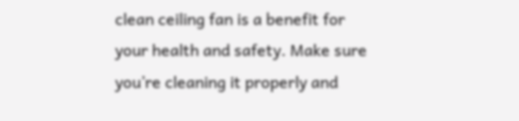clean ceiling fan is a benefit for your health and safety. Make sure you’re cleaning it properly and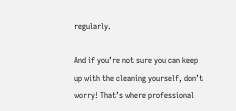regularly.

And if you’re not sure you can keep up with the cleaning yourself, don’t worry! That’s where professional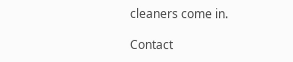cleaners come in.

Contact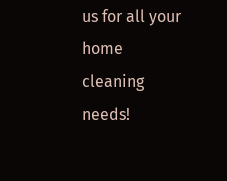us for all your home cleaning needs!